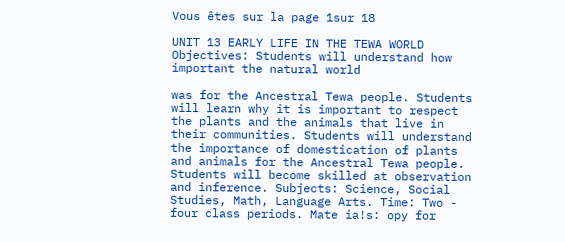Vous êtes sur la page 1sur 18

UNIT 13 EARLY LIFE IN THE TEWA WORLD Objectives: Students will understand how important the natural world

was for the Ancestral Tewa people. Students will learn why it is important to respect the plants and the animals that live in their communities. Students will understand the importance of domestication of plants and animals for the Ancestral Tewa people. Students will become skilled at observation and inference. Subjects: Science, Social Studies, Math, Language Arts. Time: Two - four class periods. Mate ia!s: opy for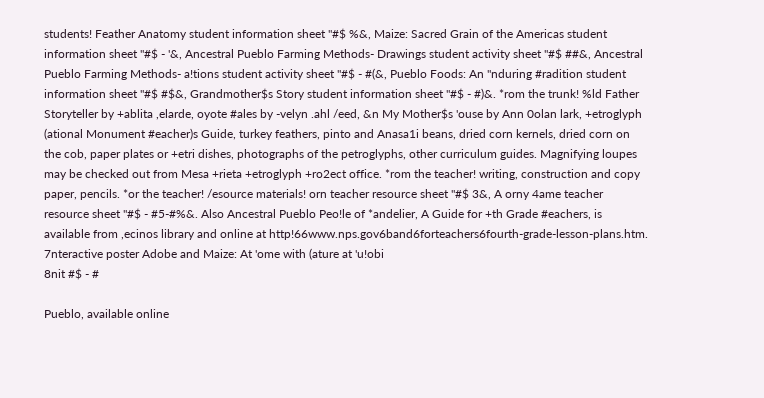students! Feather Anatomy student information sheet "#$ %&, Maize: Sacred Grain of the Americas student information sheet "#$ - '&, Ancestral Pueblo Farming Methods- Drawings student activity sheet "#$ ##&, Ancestral Pueblo Farming Methods- a!tions student activity sheet "#$ - #(&, Pueblo Foods: An "nduring #radition student information sheet "#$ #$&, Grandmother$s Story student information sheet "#$ - #)&. *rom the trunk! %ld Father Storyteller by +ablita ,elarde, oyote #ales by -velyn .ahl /eed, &n My Mother$s 'ouse by Ann 0olan lark, +etroglyph (ational Monument #eacher)s Guide, turkey feathers, pinto and Anasa1i beans, dried corn kernels, dried corn on the cob, paper plates or +etri dishes, photographs of the petroglyphs, other curriculum guides. Magnifying loupes may be checked out from Mesa +rieta +etroglyph +ro2ect office. *rom the teacher! writing, construction and copy paper, pencils. *or the teacher! /esource materials! orn teacher resource sheet "#$ 3&, A orny 4ame teacher resource sheet "#$ - #5-#%&. Also Ancestral Pueblo Peo!le of *andelier, A Guide for +th Grade #eachers, is available from ,ecinos library and online at http!66www.nps.gov6band6forteachers6fourth-grade-lesson-plans.htm. 7nteractive poster Adobe and Maize: At 'ome with (ature at 'u!obi
8nit #$ - #

Pueblo, available online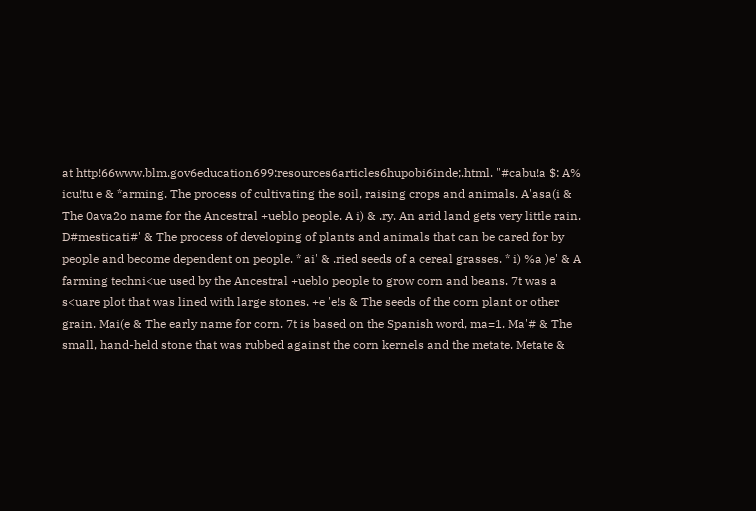at http!66www.blm.gov6education699:resources6articles6hupobi6inde;.html. "#cabu!a $: A% icu!tu e & *arming. The process of cultivating the soil, raising crops and animals. A'asa(i & The 0ava2o name for the Ancestral +ueblo people. A i) & .ry. An arid land gets very little rain. D#mesticati#' & The process of developing of plants and animals that can be cared for by people and become dependent on people. * ai' & .ried seeds of a cereal grasses. * i) %a )e' & A farming techni<ue used by the Ancestral +ueblo people to grow corn and beans. 7t was a s<uare plot that was lined with large stones. +e 'e!s & The seeds of the corn plant or other grain. Mai(e & The early name for corn. 7t is based on the Spanish word, ma=1. Ma'# & The small, hand-held stone that was rubbed against the corn kernels and the metate. Metate &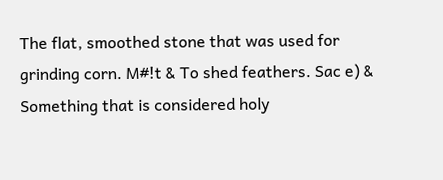The flat, smoothed stone that was used for grinding corn. M#!t & To shed feathers. Sac e) & Something that is considered holy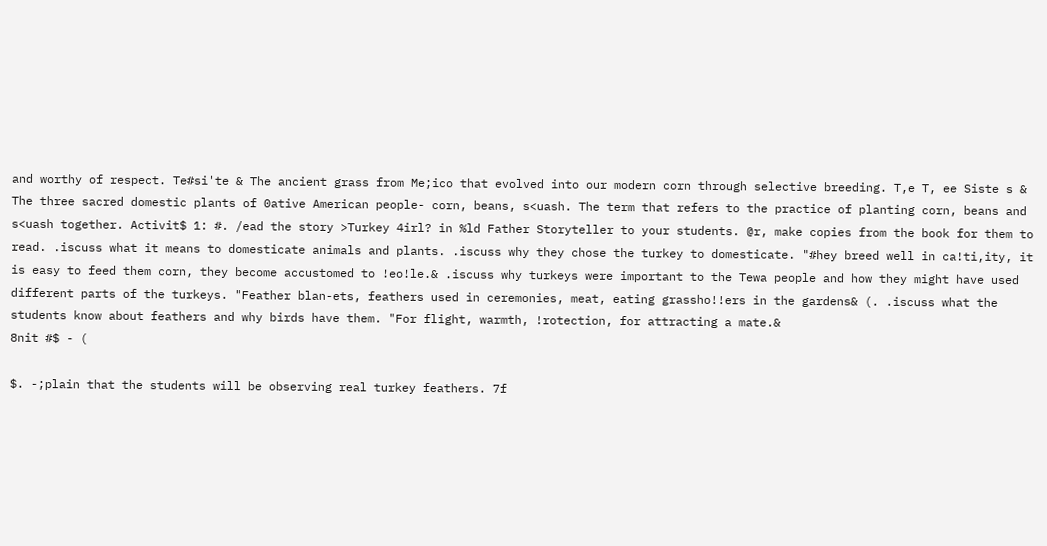and worthy of respect. Te#si'te & The ancient grass from Me;ico that evolved into our modern corn through selective breeding. T,e T, ee Siste s & The three sacred domestic plants of 0ative American people- corn, beans, s<uash. The term that refers to the practice of planting corn, beans and s<uash together. Activit$ 1: #. /ead the story >Turkey 4irl? in %ld Father Storyteller to your students. @r, make copies from the book for them to read. .iscuss what it means to domesticate animals and plants. .iscuss why they chose the turkey to domesticate. "#hey breed well in ca!ti,ity, it is easy to feed them corn, they become accustomed to !eo!le.& .iscuss why turkeys were important to the Tewa people and how they might have used different parts of the turkeys. "Feather blan-ets, feathers used in ceremonies, meat, eating grassho!!ers in the gardens& (. .iscuss what the students know about feathers and why birds have them. "For flight, warmth, !rotection, for attracting a mate.&
8nit #$ - (

$. -;plain that the students will be observing real turkey feathers. 7f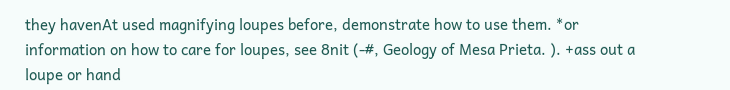they havenAt used magnifying loupes before, demonstrate how to use them. *or information on how to care for loupes, see 8nit (-#, Geology of Mesa Prieta. ). +ass out a loupe or hand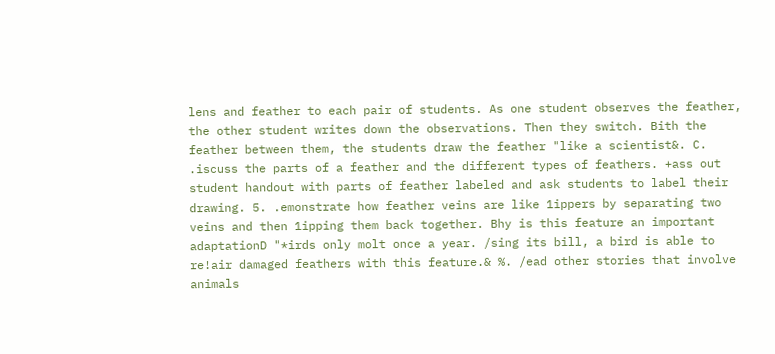lens and feather to each pair of students. As one student observes the feather, the other student writes down the observations. Then they switch. Bith the feather between them, the students draw the feather "like a scientist&. C. .iscuss the parts of a feather and the different types of feathers. +ass out student handout with parts of feather labeled and ask students to label their drawing. 5. .emonstrate how feather veins are like 1ippers by separating two veins and then 1ipping them back together. Bhy is this feature an important adaptationD "*irds only molt once a year. /sing its bill, a bird is able to re!air damaged feathers with this feature.& %. /ead other stories that involve animals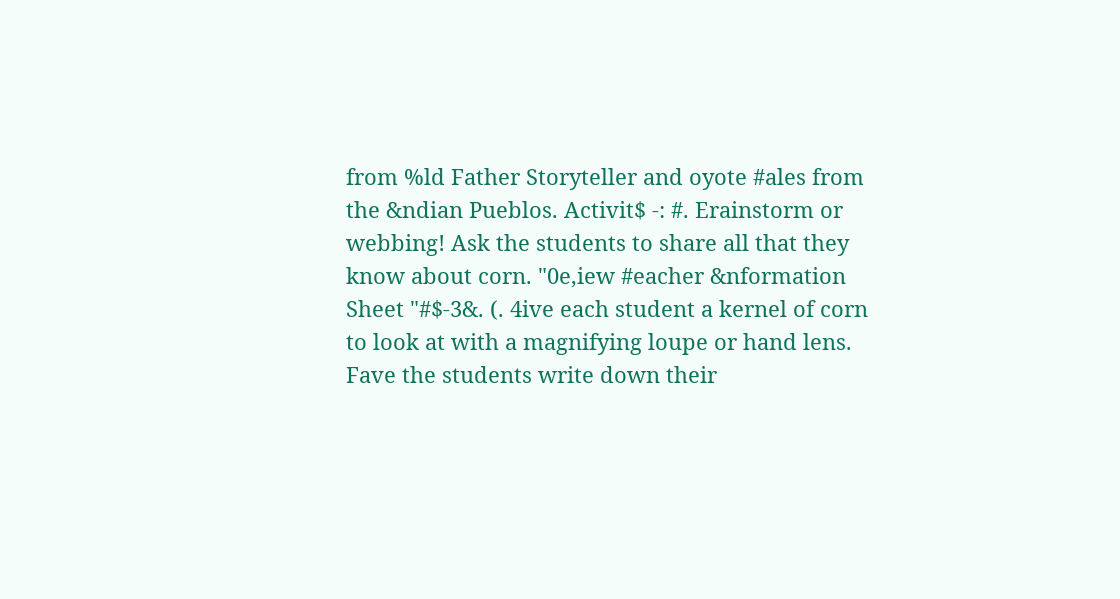from %ld Father Storyteller and oyote #ales from the &ndian Pueblos. Activit$ -: #. Erainstorm or webbing! Ask the students to share all that they know about corn. "0e,iew #eacher &nformation Sheet "#$-3&. (. 4ive each student a kernel of corn to look at with a magnifying loupe or hand lens. Fave the students write down their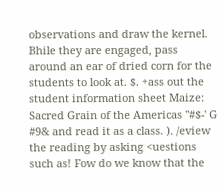observations and draw the kernel. Bhile they are engaged, pass around an ear of dried corn for the students to look at. $. +ass out the student information sheet Maize: Sacred Grain of the Americas "#$-' G #9& and read it as a class. ). /eview the reading by asking <uestions such as! Fow do we know that the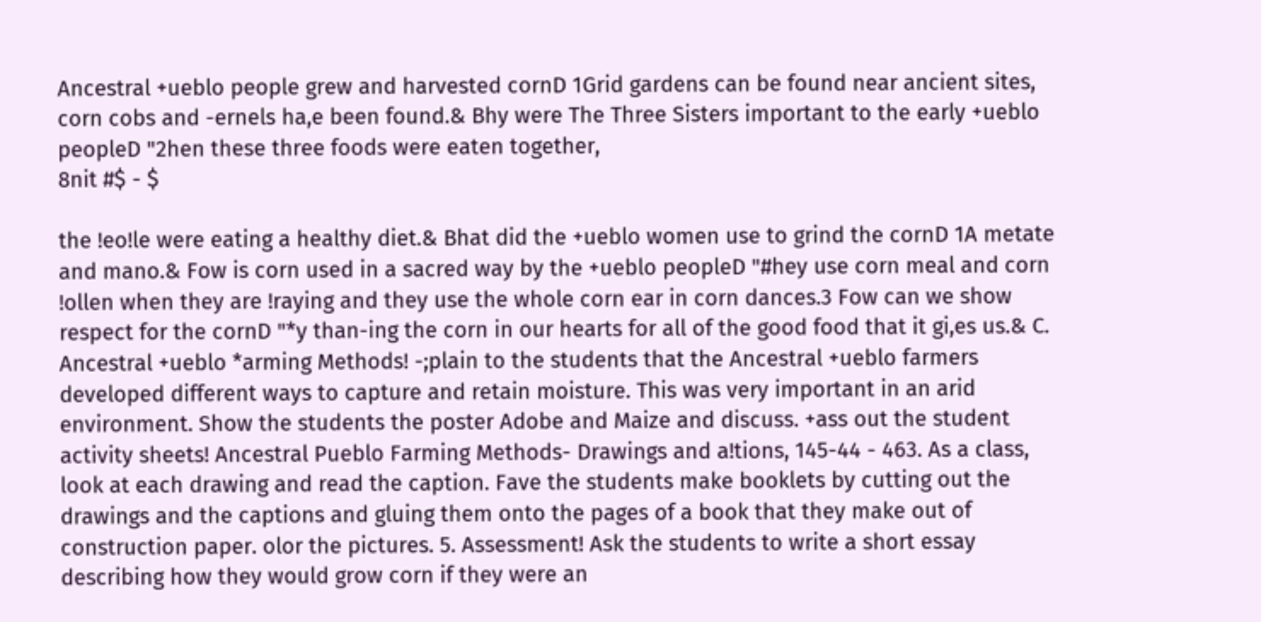Ancestral +ueblo people grew and harvested cornD 1Grid gardens can be found near ancient sites, corn cobs and -ernels ha,e been found.& Bhy were The Three Sisters important to the early +ueblo peopleD "2hen these three foods were eaten together,
8nit #$ - $

the !eo!le were eating a healthy diet.& Bhat did the +ueblo women use to grind the cornD 1A metate and mano.& Fow is corn used in a sacred way by the +ueblo peopleD "#hey use corn meal and corn !ollen when they are !raying and they use the whole corn ear in corn dances.3 Fow can we show respect for the cornD "*y than-ing the corn in our hearts for all of the good food that it gi,es us.& C. Ancestral +ueblo *arming Methods! -;plain to the students that the Ancestral +ueblo farmers developed different ways to capture and retain moisture. This was very important in an arid environment. Show the students the poster Adobe and Maize and discuss. +ass out the student activity sheets! Ancestral Pueblo Farming Methods- Drawings and a!tions, 145-44 - 463. As a class, look at each drawing and read the caption. Fave the students make booklets by cutting out the drawings and the captions and gluing them onto the pages of a book that they make out of construction paper. olor the pictures. 5. Assessment! Ask the students to write a short essay describing how they would grow corn if they were an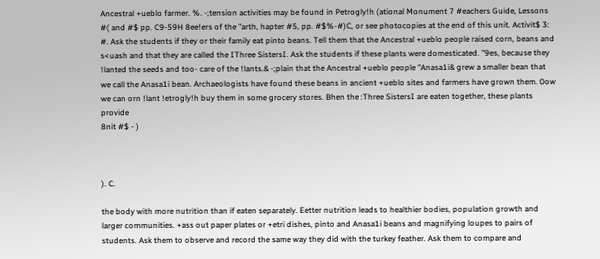Ancestral +ueblo farmer. %. -;tension activities may be found in Petrogly!h (ational Monument 7 #eachers Guide, Lessons #( and #$ pp. C9-59H 8ee!ers of the "arth, hapter #5, pp. #$%-#)C, or see photocopies at the end of this unit. Activit$ 3: #. Ask the students if they or their family eat pinto beans. Tell them that the Ancestral +ueblo people raised corn, beans and s<uash and that they are called the IThree SistersI. Ask the students if these plants were domesticated. "9es, because they !lanted the seeds and too- care of the !lants.& -;plain that the Ancestral +ueblo people "Anasa1i& grew a smaller bean that we call the Anasa1i bean. Archaeologists have found these beans in ancient +ueblo sites and farmers have grown them. 0ow we can orn !lant !etrogly!h buy them in some grocery stores. Bhen the :Three SistersI are eaten together, these plants provide
8nit #$ - )



). C.

the body with more nutrition than if eaten separately. Eetter nutrition leads to healthier bodies, population growth and larger communities. +ass out paper plates or +etri dishes, pinto and Anasa1i beans and magnifying loupes to pairs of students. Ask them to observe and record the same way they did with the turkey feather. Ask them to compare and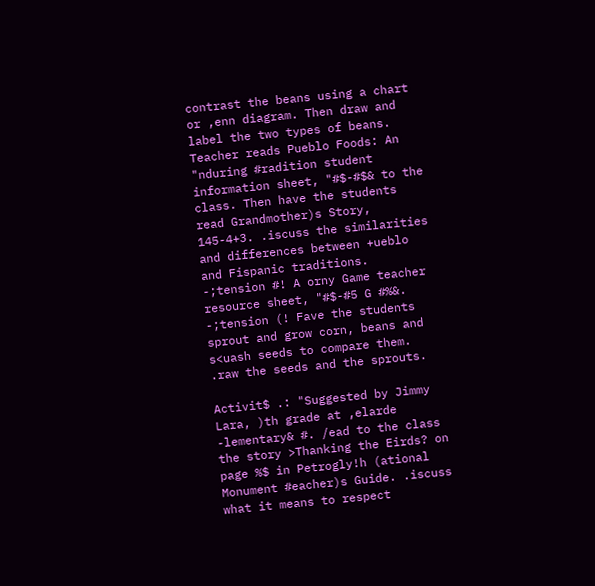contrast the beans using a chart or ,enn diagram. Then draw and label the two types of beans. Teacher reads Pueblo Foods: An "nduring #radition student information sheet, "#$-#$& to the class. Then have the students read Grandmother)s Story, 145-4+3. .iscuss the similarities and differences between +ueblo and Fispanic traditions. -;tension #! A orny Game teacher resource sheet, "#$-#5 G #%&. -;tension (! Fave the students sprout and grow corn, beans and s<uash seeds to compare them. .raw the seeds and the sprouts.

Activit$ .: "Suggested by Jimmy Lara, )th grade at ,elarde -lementary& #. /ead to the class the story >Thanking the Eirds? on page %$ in Petrogly!h (ational Monument #eacher)s Guide. .iscuss what it means to respect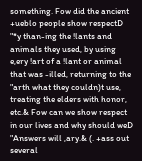something. Fow did the ancient +ueblo people show respectD "*y than-ing the !lants and animals they used, by using e,ery !art of a !lant or animal that was -illed, returning to the "arth what they couldn)t use, treating the elders with honor, etc.& Fow can we show respect in our lives and why should weD "Answers will ,ary.& (. +ass out several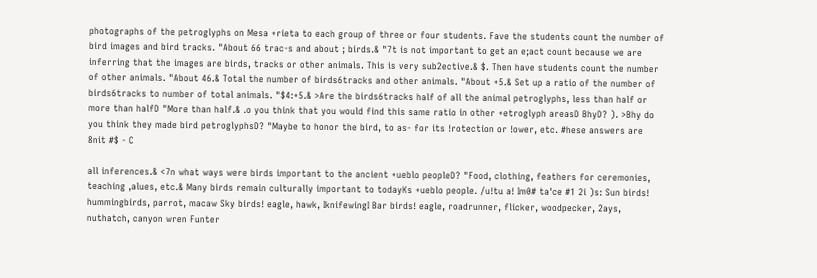photographs of the petroglyphs on Mesa +rieta to each group of three or four students. Fave the students count the number of bird images and bird tracks. "About 66 trac-s and about ; birds.& "7t is not important to get an e;act count because we are inferring that the images are birds, tracks or other animals. This is very sub2ective.& $. Then have students count the number of other animals. "About 46.& Total the number of birds6tracks and other animals. "About +5.& Set up a ratio of the number of birds6tracks to number of total animals. "$4:+5.& >Are the birds6tracks half of all the animal petroglyphs, less than half or more than halfD "More than half.& .o you think that you would find this same ratio in other +etroglyph areasD BhyD? ). >Bhy do you think they made bird petroglyphsD? "Maybe to honor the bird, to as- for its !rotection or !ower, etc. #hese answers are
8nit #$ - C

all inferences.& <7n what ways were birds important to the ancient +ueblo peopleD? "Food, clothing, feathers for ceremonies, teaching ,alues, etc.& Many birds remain culturally important to todayKs +ueblo people. /u!tu a! Im0# ta'ce #1 2i )s: Sun birds! hummingbirds, parrot, macaw Sky birds! eagle, hawk, IknifewingI Bar birds! eagle, roadrunner, flicker, woodpecker, 2ays, nuthatch, canyon wren Funter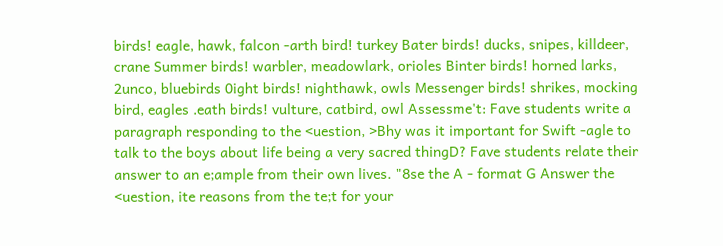birds! eagle, hawk, falcon -arth bird! turkey Bater birds! ducks, snipes, killdeer, crane Summer birds! warbler, meadowlark, orioles Binter birds! horned larks, 2unco, bluebirds 0ight birds! nighthawk, owls Messenger birds! shrikes, mocking bird, eagles .eath birds! vulture, catbird, owl Assessme't: Fave students write a paragraph responding to the <uestion, >Bhy was it important for Swift -agle to talk to the boys about life being a very sacred thingD? Fave students relate their answer to an e;ample from their own lives. "8se the A - format G Answer the <uestion, ite reasons from the te;t for your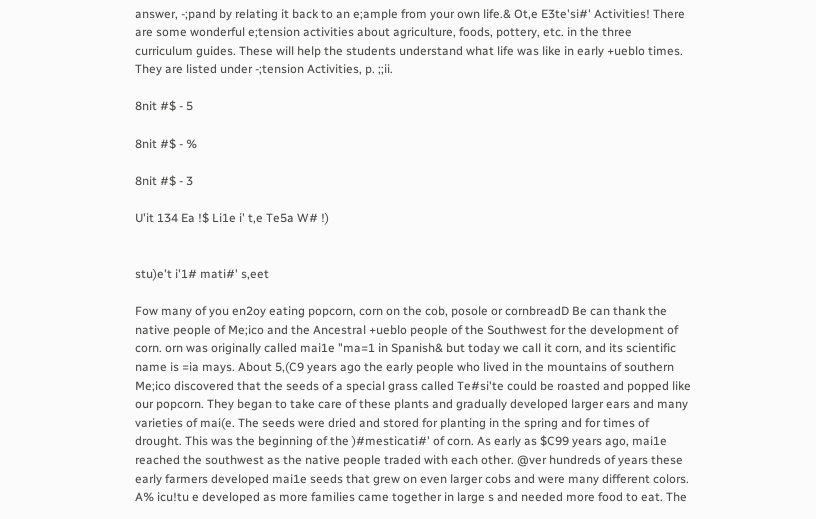answer, -;pand by relating it back to an e;ample from your own life.& Ot,e E3te'si#' Activities! There are some wonderful e;tension activities about agriculture, foods, pottery, etc. in the three curriculum guides. These will help the students understand what life was like in early +ueblo times. They are listed under -;tension Activities, p. ;;ii.

8nit #$ - 5

8nit #$ - %

8nit #$ - 3

U'it 134 Ea !$ Li1e i' t,e Te5a W# !)


stu)e't i'1# mati#' s,eet

Fow many of you en2oy eating popcorn, corn on the cob, posole or cornbreadD Be can thank the native people of Me;ico and the Ancestral +ueblo people of the Southwest for the development of corn. orn was originally called mai1e "ma=1 in Spanish& but today we call it corn, and its scientific name is =ia mays. About 5,(C9 years ago the early people who lived in the mountains of southern Me;ico discovered that the seeds of a special grass called Te#si'te could be roasted and popped like our popcorn. They began to take care of these plants and gradually developed larger ears and many varieties of mai(e. The seeds were dried and stored for planting in the spring and for times of drought. This was the beginning of the )#mesticati#' of corn. As early as $C99 years ago, mai1e reached the southwest as the native people traded with each other. @ver hundreds of years these early farmers developed mai1e seeds that grew on even larger cobs and were many different colors. A% icu!tu e developed as more families came together in large s and needed more food to eat. The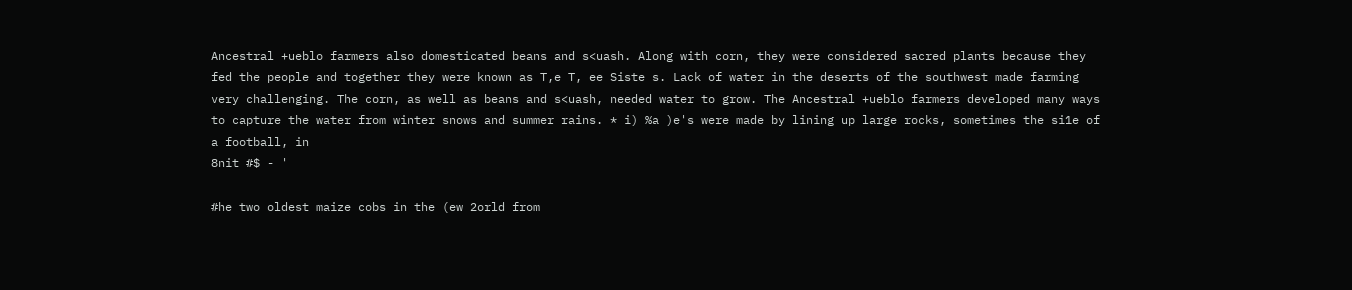Ancestral +ueblo farmers also domesticated beans and s<uash. Along with corn, they were considered sacred plants because they fed the people and together they were known as T,e T, ee Siste s. Lack of water in the deserts of the southwest made farming very challenging. The corn, as well as beans and s<uash, needed water to grow. The Ancestral +ueblo farmers developed many ways to capture the water from winter snows and summer rains. * i) %a )e's were made by lining up large rocks, sometimes the si1e of a football, in
8nit #$ - '

#he two oldest maize cobs in the (ew 2orld from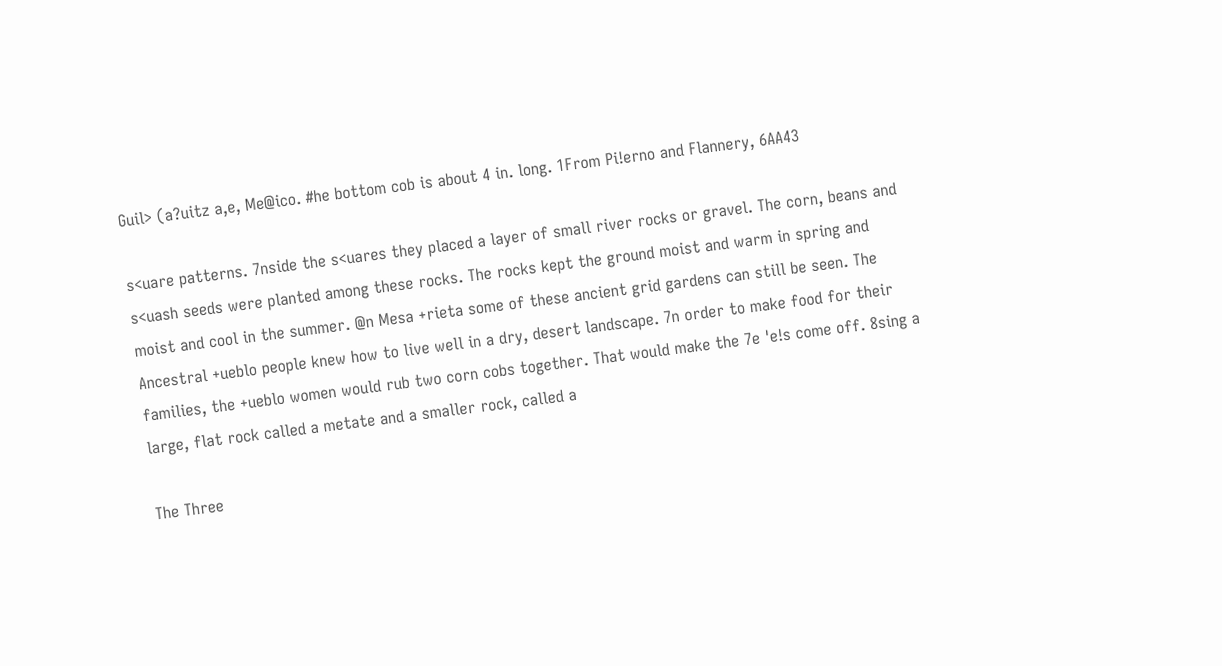Guil> (a?uitz a,e, Me@ico. #he bottom cob is about 4 in. long. 1From Pi!erno and Flannery, 6AA43

s<uare patterns. 7nside the s<uares they placed a layer of small river rocks or gravel. The corn, beans and s<uash seeds were planted among these rocks. The rocks kept the ground moist and warm in spring and moist and cool in the summer. @n Mesa +rieta some of these ancient grid gardens can still be seen. The Ancestral +ueblo people knew how to live well in a dry, desert landscape. 7n order to make food for their families, the +ueblo women would rub two corn cobs together. That would make the 7e 'e!s come off. 8sing a large, flat rock called a metate and a smaller rock, called a

The Three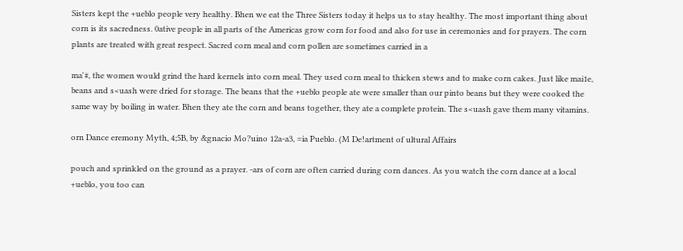Sisters kept the +ueblo people very healthy. Bhen we eat the Three Sisters today it helps us to stay healthy. The most important thing about corn is its sacredness. 0ative people in all parts of the Americas grow corn for food and also for use in ceremonies and for prayers. The corn plants are treated with great respect. Sacred corn meal and corn pollen are sometimes carried in a

ma'#, the women would grind the hard kernels into corn meal. They used corn meal to thicken stews and to make corn cakes. Just like mai1e, beans and s<uash were dried for storage. The beans that the +ueblo people ate were smaller than our pinto beans but they were cooked the same way by boiling in water. Bhen they ate the corn and beans together, they ate a complete protein. The s<uash gave them many vitamins.

orn Dance eremony Myth, 4;5B, by &gnacio Mo?uino 12a-a3, =ia Pueblo. (M De!artment of ultural Affairs

pouch and sprinkled on the ground as a prayer. -ars of corn are often carried during corn dances. As you watch the corn dance at a local +ueblo, you too can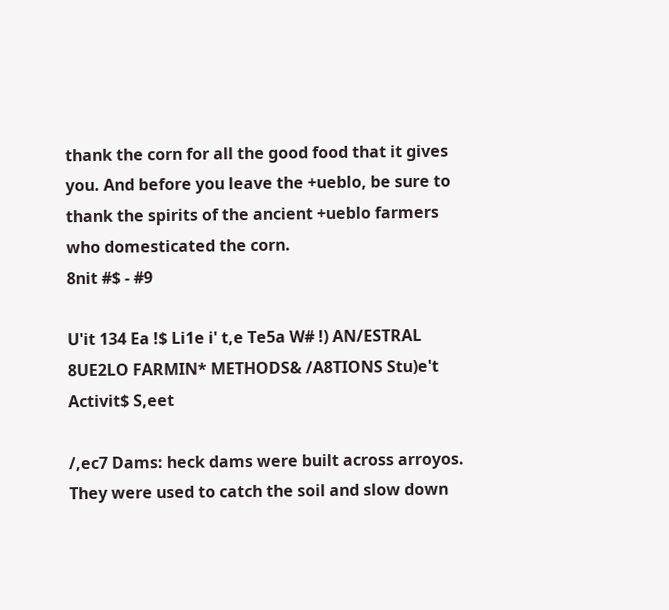thank the corn for all the good food that it gives you. And before you leave the +ueblo, be sure to thank the spirits of the ancient +ueblo farmers who domesticated the corn.
8nit #$ - #9

U'it 134 Ea !$ Li1e i' t,e Te5a W# !) AN/ESTRAL 8UE2LO FARMIN* METHODS& /A8TIONS Stu)e't Activit$ S,eet

/,ec7 Dams: heck dams were built across arroyos. They were used to catch the soil and slow down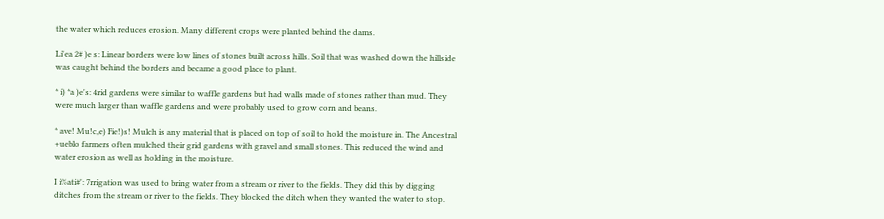the water which reduces erosion. Many different crops were planted behind the dams.

Li'ea 2# )e s: Linear borders were low lines of stones built across hills. Soil that was washed down the hillside was caught behind the borders and became a good place to plant.

* i) *a )e's: 4rid gardens were similar to waffle gardens but had walls made of stones rather than mud. They were much larger than waffle gardens and were probably used to grow corn and beans.

* ave! Mu!c,e) Fie!)s! Mulch is any material that is placed on top of soil to hold the moisture in. The Ancestral +ueblo farmers often mulched their grid gardens with gravel and small stones. This reduced the wind and water erosion as well as holding in the moisture.

I i%ati#': 7rrigation was used to bring water from a stream or river to the fields. They did this by digging ditches from the stream or river to the fields. They blocked the ditch when they wanted the water to stop.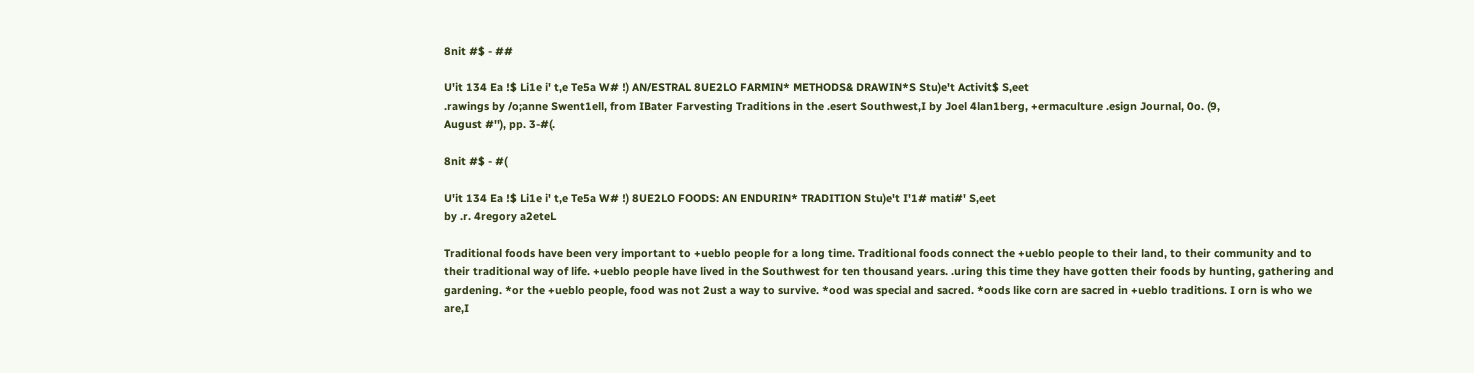8nit #$ - ##

U'it 134 Ea !$ Li1e i' t,e Te5a W# !) AN/ESTRAL 8UE2LO FARMIN* METHODS& DRAWIN*S Stu)e't Activit$ S,eet
.rawings by /o;anne Swent1ell, from IBater Farvesting Traditions in the .esert Southwest,I by Joel 4lan1berg, +ermaculture .esign Journal, 0o. (9,
August #''), pp. 3-#(.

8nit #$ - #(

U'it 134 Ea !$ Li1e i' t,e Te5a W# !) 8UE2LO FOODS: AN ENDURIN* TRADITION Stu)e't I'1# mati#' S,eet
by .r. 4regory a2eteL

Traditional foods have been very important to +ueblo people for a long time. Traditional foods connect the +ueblo people to their land, to their community and to their traditional way of life. +ueblo people have lived in the Southwest for ten thousand years. .uring this time they have gotten their foods by hunting, gathering and gardening. *or the +ueblo people, food was not 2ust a way to survive. *ood was special and sacred. *oods like corn are sacred in +ueblo traditions. I orn is who we are,I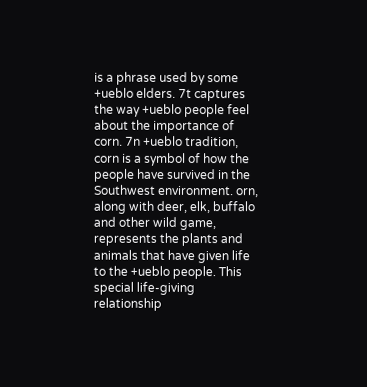is a phrase used by some +ueblo elders. 7t captures the way +ueblo people feel about the importance of corn. 7n +ueblo tradition, corn is a symbol of how the people have survived in the Southwest environment. orn, along with deer, elk, buffalo and other wild game, represents the plants and animals that have given life to the +ueblo people. This special life-giving relationship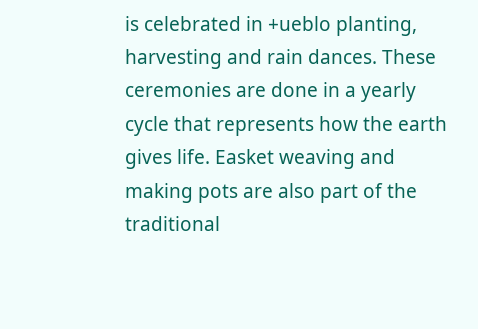is celebrated in +ueblo planting, harvesting and rain dances. These ceremonies are done in a yearly cycle that represents how the earth gives life. Easket weaving and making pots are also part of the traditional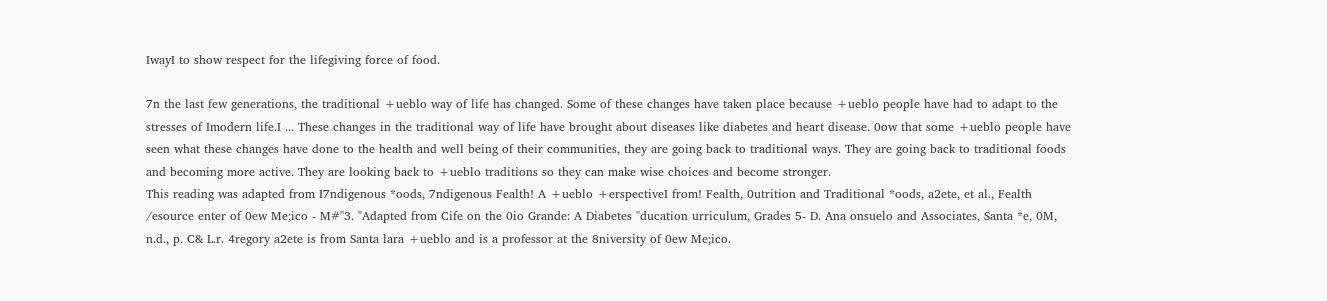IwayI to show respect for the lifegiving force of food.

7n the last few generations, the traditional +ueblo way of life has changed. Some of these changes have taken place because +ueblo people have had to adapt to the stresses of Imodern life.I ... These changes in the traditional way of life have brought about diseases like diabetes and heart disease. 0ow that some +ueblo people have seen what these changes have done to the health and well being of their communities, they are going back to traditional ways. They are going back to traditional foods and becoming more active. They are looking back to +ueblo traditions so they can make wise choices and become stronger.
This reading was adapted from I7ndigenous *oods, 7ndigenous Fealth! A +ueblo +erspectiveI from! Fealth, 0utrition and Traditional *oods, a2ete, et al., Fealth /esource enter of 0ew Me;ico - M#''3. "Adapted from Cife on the 0io Grande: A Diabetes "ducation urriculum, Grades 5- D. Ana onsuelo and Associates, Santa *e, 0M, n.d., p. C& L.r. 4regory a2ete is from Santa lara +ueblo and is a professor at the 8niversity of 0ew Me;ico.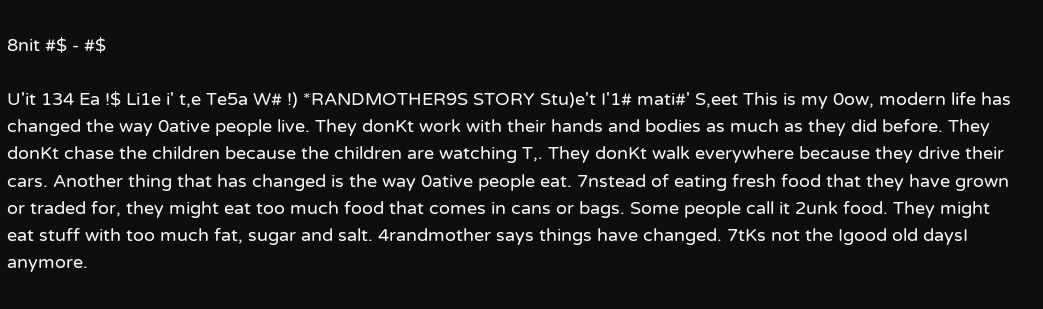8nit #$ - #$

U'it 134 Ea !$ Li1e i' t,e Te5a W# !) *RANDMOTHER9S STORY Stu)e't I'1# mati#' S,eet This is my 0ow, modern life has changed the way 0ative people live. They donKt work with their hands and bodies as much as they did before. They donKt chase the children because the children are watching T,. They donKt walk everywhere because they drive their cars. Another thing that has changed is the way 0ative people eat. 7nstead of eating fresh food that they have grown or traded for, they might eat too much food that comes in cans or bags. Some people call it 2unk food. They might eat stuff with too much fat, sugar and salt. 4randmother says things have changed. 7tKs not the Igood old daysI anymore.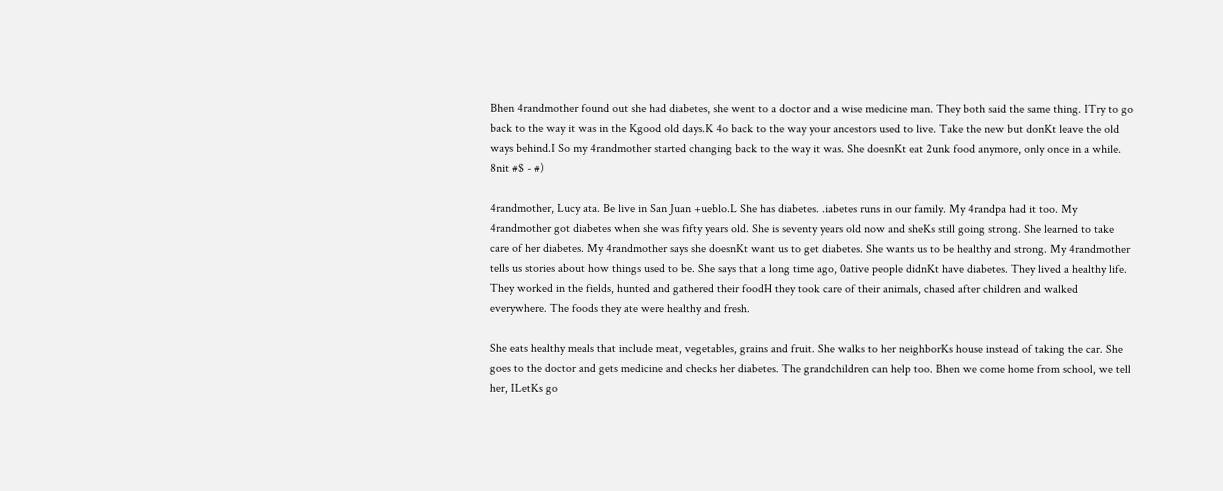Bhen 4randmother found out she had diabetes, she went to a doctor and a wise medicine man. They both said the same thing. ITry to go back to the way it was in the Kgood old days.K 4o back to the way your ancestors used to live. Take the new but donKt leave the old ways behind.I So my 4randmother started changing back to the way it was. She doesnKt eat 2unk food anymore, only once in a while.
8nit #$ - #)

4randmother, Lucy ata. Be live in San Juan +ueblo.L She has diabetes. .iabetes runs in our family. My 4randpa had it too. My 4randmother got diabetes when she was fifty years old. She is seventy years old now and sheKs still going strong. She learned to take care of her diabetes. My 4randmother says she doesnKt want us to get diabetes. She wants us to be healthy and strong. My 4randmother tells us stories about how things used to be. She says that a long time ago, 0ative people didnKt have diabetes. They lived a healthy life. They worked in the fields, hunted and gathered their foodH they took care of their animals, chased after children and walked everywhere. The foods they ate were healthy and fresh.

She eats healthy meals that include meat, vegetables, grains and fruit. She walks to her neighborKs house instead of taking the car. She goes to the doctor and gets medicine and checks her diabetes. The grandchildren can help too. Bhen we come home from school, we tell her, ILetKs go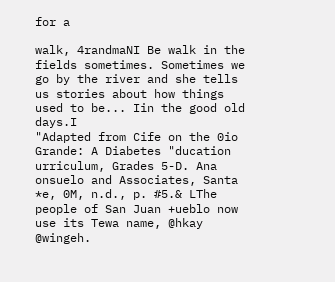for a

walk, 4randmaNI Be walk in the fields sometimes. Sometimes we go by the river and she tells us stories about how things used to be... Iin the good old days.I
"Adapted from Cife on the 0io Grande: A Diabetes "ducation urriculum, Grades 5-D. Ana onsuelo and Associates, Santa *e, 0M, n.d., p. #5.& LThe people of San Juan +ueblo now use its Tewa name, @hkay @wingeh.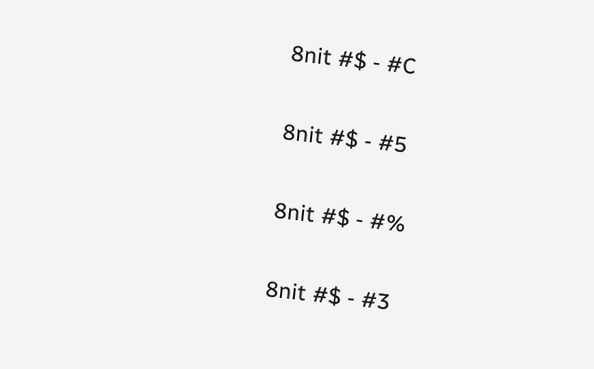8nit #$ - #C

8nit #$ - #5

8nit #$ - #%

8nit #$ - #3